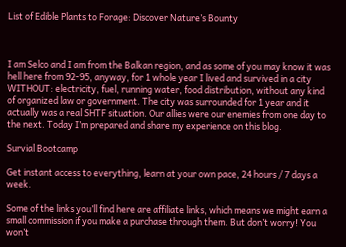List of Edible Plants to Forage: Discover Nature’s Bounty



I am Selco and I am from the Balkan region, and as some of you may know it was hell here from 92-95, anyway, for 1 whole year I lived and survived in a city WITHOUT: electricity, fuel, running water, food distribution, without any kind of organized law or government. The city was surrounded for 1 year and it actually was a real SHTF situation. Our allies were our enemies from one day to the next. Today I’m prepared and share my experience on this blog.

Survial Bootcamp

Get instant access to everything, learn at your own pace, 24 hours / 7 days a week.

Some of the links you’ll find here are affiliate links, which means we might earn a small commission if you make a purchase through them. But don’t worry! You won’t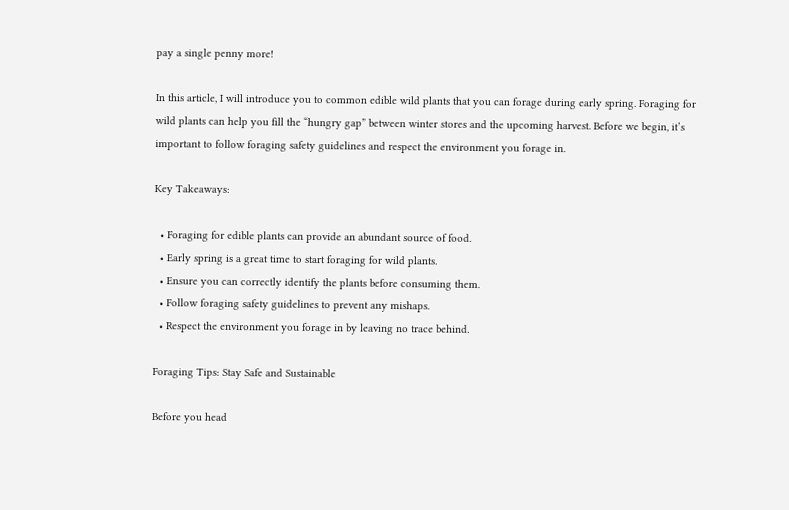pay a single penny more!

In this article, I will introduce you to common edible wild plants that you can forage during early spring. Foraging for wild plants can help you fill the “hungry gap” between winter stores and the upcoming harvest. Before we begin, it’s important to follow foraging safety guidelines and respect the environment you forage in.

Key Takeaways:

  • Foraging for edible plants can provide an abundant source of food.
  • Early spring is a great time to start foraging for wild plants.
  • Ensure you can correctly identify the plants before consuming them.
  • Follow foraging safety guidelines to prevent any mishaps.
  • Respect the environment you forage in by leaving no trace behind.

Foraging Tips: Stay Safe and Sustainable

Before you head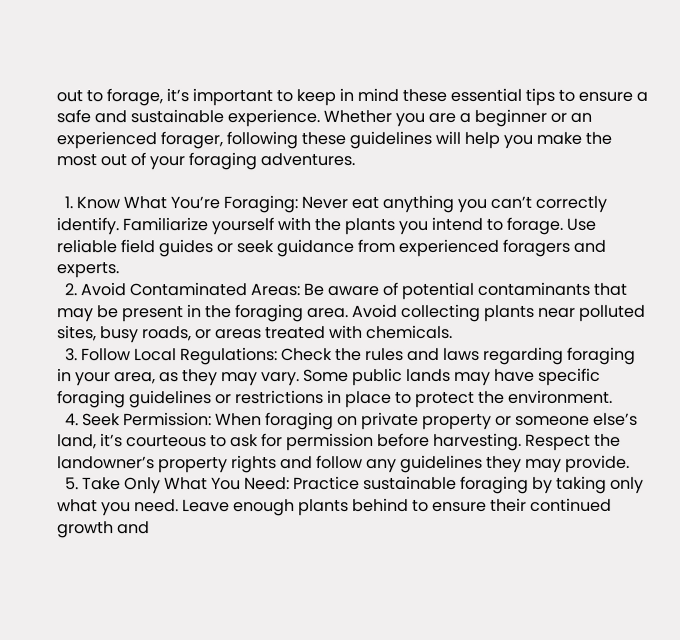out to forage, it’s important to keep in mind these essential tips to ensure a safe and sustainable experience. Whether you are a beginner or an experienced forager, following these guidelines will help you make the most out of your foraging adventures.

  1. Know What You’re Foraging: Never eat anything you can’t correctly identify. Familiarize yourself with the plants you intend to forage. Use reliable field guides or seek guidance from experienced foragers and experts.
  2. Avoid Contaminated Areas: Be aware of potential contaminants that may be present in the foraging area. Avoid collecting plants near polluted sites, busy roads, or areas treated with chemicals.
  3. Follow Local Regulations: Check the rules and laws regarding foraging in your area, as they may vary. Some public lands may have specific foraging guidelines or restrictions in place to protect the environment.
  4. Seek Permission: When foraging on private property or someone else’s land, it’s courteous to ask for permission before harvesting. Respect the landowner’s property rights and follow any guidelines they may provide.
  5. Take Only What You Need: Practice sustainable foraging by taking only what you need. Leave enough plants behind to ensure their continued growth and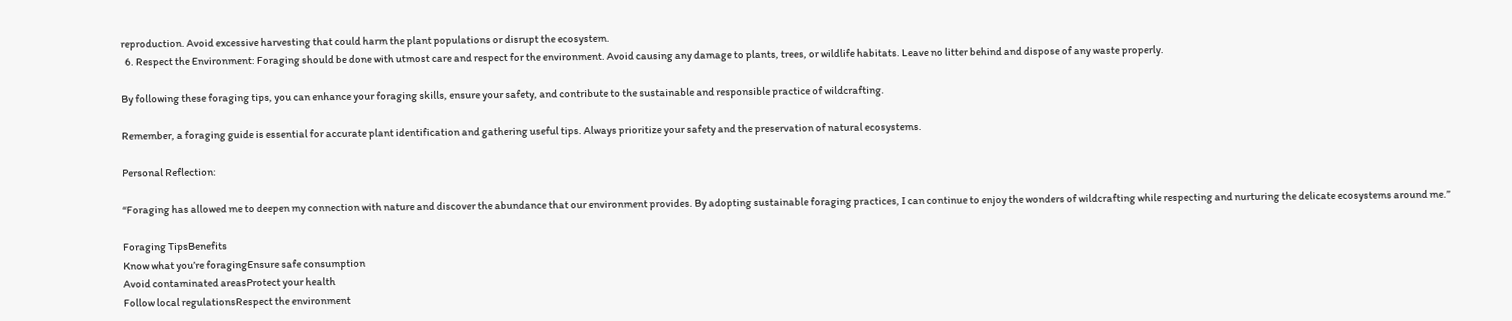reproduction. Avoid excessive harvesting that could harm the plant populations or disrupt the ecosystem.
  6. Respect the Environment: Foraging should be done with utmost care and respect for the environment. Avoid causing any damage to plants, trees, or wildlife habitats. Leave no litter behind and dispose of any waste properly.

By following these foraging tips, you can enhance your foraging skills, ensure your safety, and contribute to the sustainable and responsible practice of wildcrafting.

Remember, a foraging guide is essential for accurate plant identification and gathering useful tips. Always prioritize your safety and the preservation of natural ecosystems.

Personal Reflection:

“Foraging has allowed me to deepen my connection with nature and discover the abundance that our environment provides. By adopting sustainable foraging practices, I can continue to enjoy the wonders of wildcrafting while respecting and nurturing the delicate ecosystems around me.”

Foraging TipsBenefits
Know what you’re foragingEnsure safe consumption
Avoid contaminated areasProtect your health
Follow local regulationsRespect the environment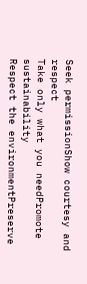Seek permissionShow courtesy and respect
Take only what you needPromote sustainability
Respect the environmentPreserve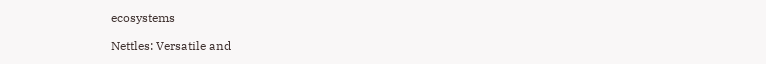ecosystems

Nettles: Versatile and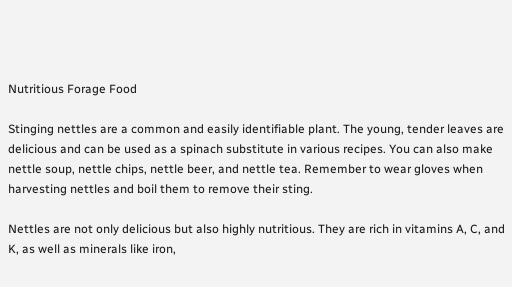Nutritious Forage Food

Stinging nettles are a common and easily identifiable plant. The young, tender leaves are delicious and can be used as a spinach substitute in various recipes. You can also make nettle soup, nettle chips, nettle beer, and nettle tea. Remember to wear gloves when harvesting nettles and boil them to remove their sting.

Nettles are not only delicious but also highly nutritious. They are rich in vitamins A, C, and K, as well as minerals like iron,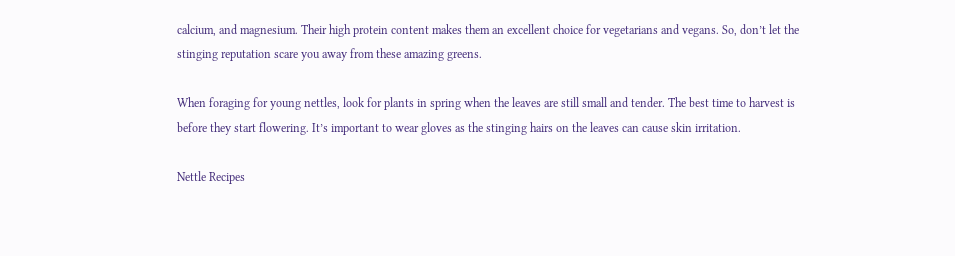calcium, and magnesium. Their high protein content makes them an excellent choice for vegetarians and vegans. So, don’t let the stinging reputation scare you away from these amazing greens.

When foraging for young nettles, look for plants in spring when the leaves are still small and tender. The best time to harvest is before they start flowering. It’s important to wear gloves as the stinging hairs on the leaves can cause skin irritation.

Nettle Recipes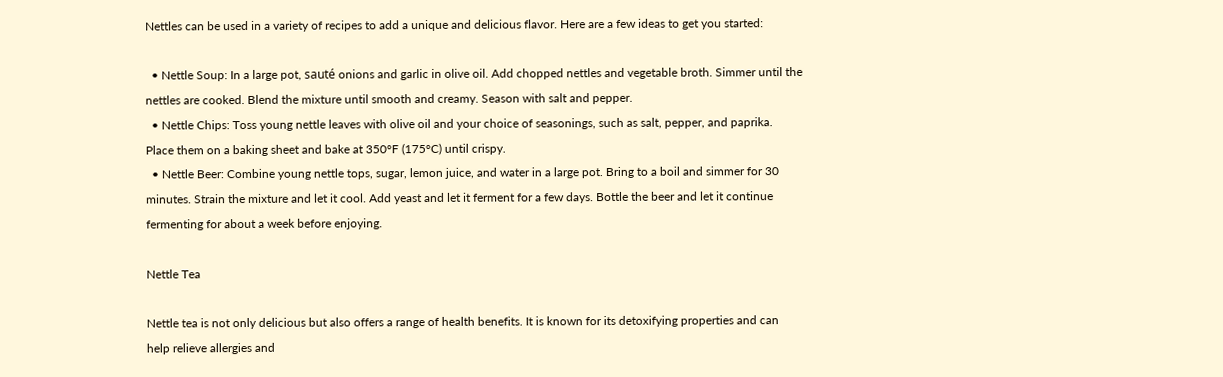Nettles can be used in a variety of recipes to add a unique and delicious flavor. Here are a few ideas to get you started:

  • Nettle Soup: In a large pot, sauté onions and garlic in olive oil. Add chopped nettles and vegetable broth. Simmer until the nettles are cooked. Blend the mixture until smooth and creamy. Season with salt and pepper.
  • Nettle Chips: Toss young nettle leaves with olive oil and your choice of seasonings, such as salt, pepper, and paprika. Place them on a baking sheet and bake at 350°F (175°C) until crispy.
  • Nettle Beer: Combine young nettle tops, sugar, lemon juice, and water in a large pot. Bring to a boil and simmer for 30 minutes. Strain the mixture and let it cool. Add yeast and let it ferment for a few days. Bottle the beer and let it continue fermenting for about a week before enjoying.

Nettle Tea

Nettle tea is not only delicious but also offers a range of health benefits. It is known for its detoxifying properties and can help relieve allergies and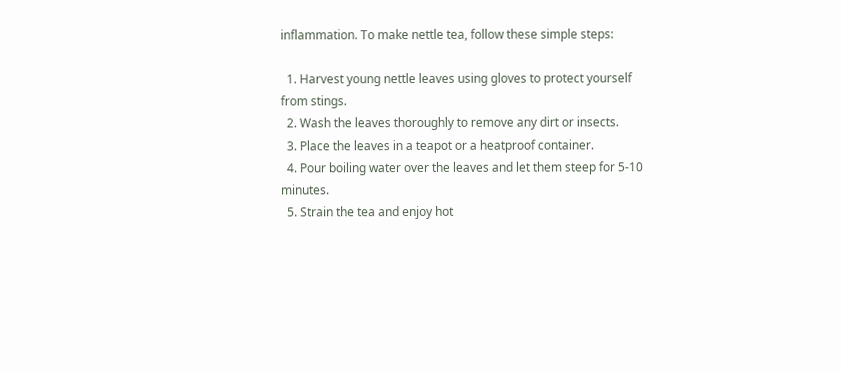inflammation. To make nettle tea, follow these simple steps:

  1. Harvest young nettle leaves using gloves to protect yourself from stings.
  2. Wash the leaves thoroughly to remove any dirt or insects.
  3. Place the leaves in a teapot or a heatproof container.
  4. Pour boiling water over the leaves and let them steep for 5-10 minutes.
  5. Strain the tea and enjoy hot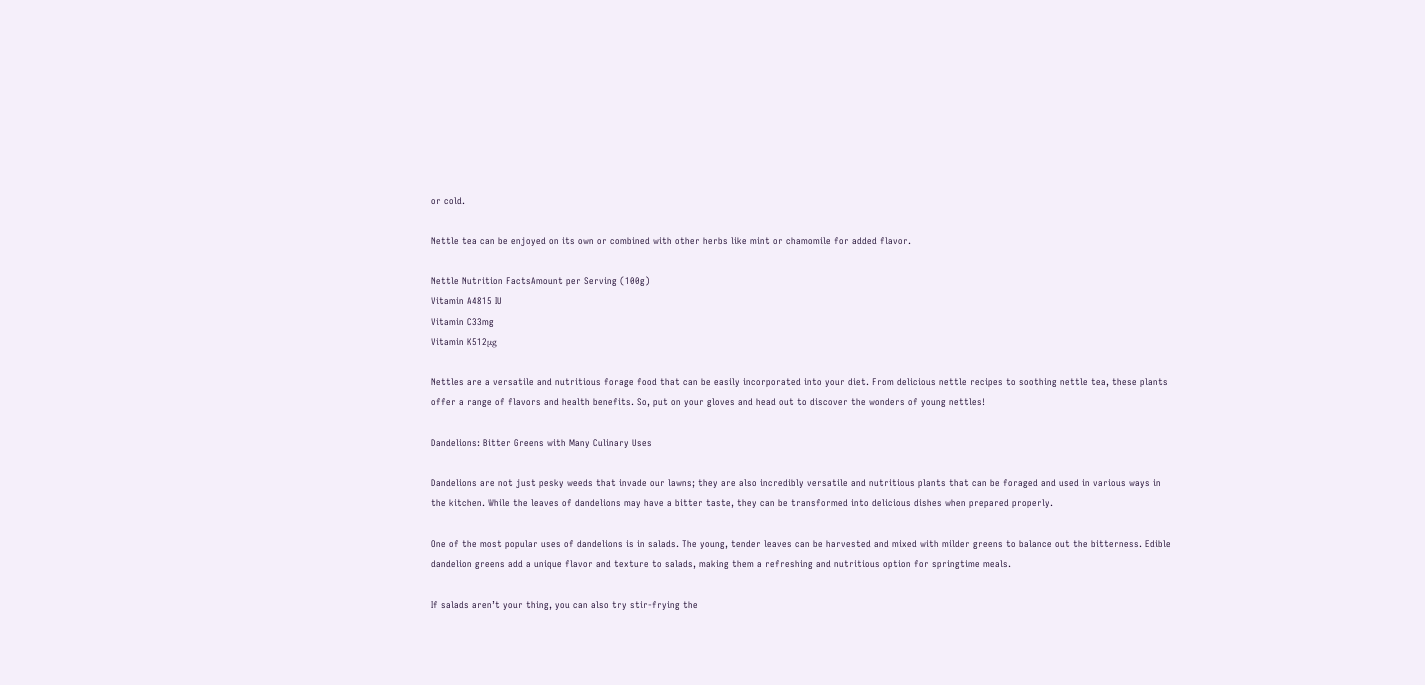or cold.

Nettle tea can be enjoyed on its own or combined with other herbs like mint or chamomile for added flavor.

Nettle Nutrition FactsAmount per Serving (100g)
Vitamin A4815 IU
Vitamin C33mg
Vitamin K512μg

Nettles are a versatile and nutritious forage food that can be easily incorporated into your diet. From delicious nettle recipes to soothing nettle tea, these plants offer a range of flavors and health benefits. So, put on your gloves and head out to discover the wonders of young nettles!

Dandelions: Bitter Greens with Many Culinary Uses

Dandelions are not just pesky weeds that invade our lawns; they are also incredibly versatile and nutritious plants that can be foraged and used in various ways in the kitchen. While the leaves of dandelions may have a bitter taste, they can be transformed into delicious dishes when prepared properly.

One of the most popular uses of dandelions is in salads. The young, tender leaves can be harvested and mixed with milder greens to balance out the bitterness. Edible dandelion greens add a unique flavor and texture to salads, making them a refreshing and nutritious option for springtime meals.

If salads aren’t your thing, you can also try stir-frying the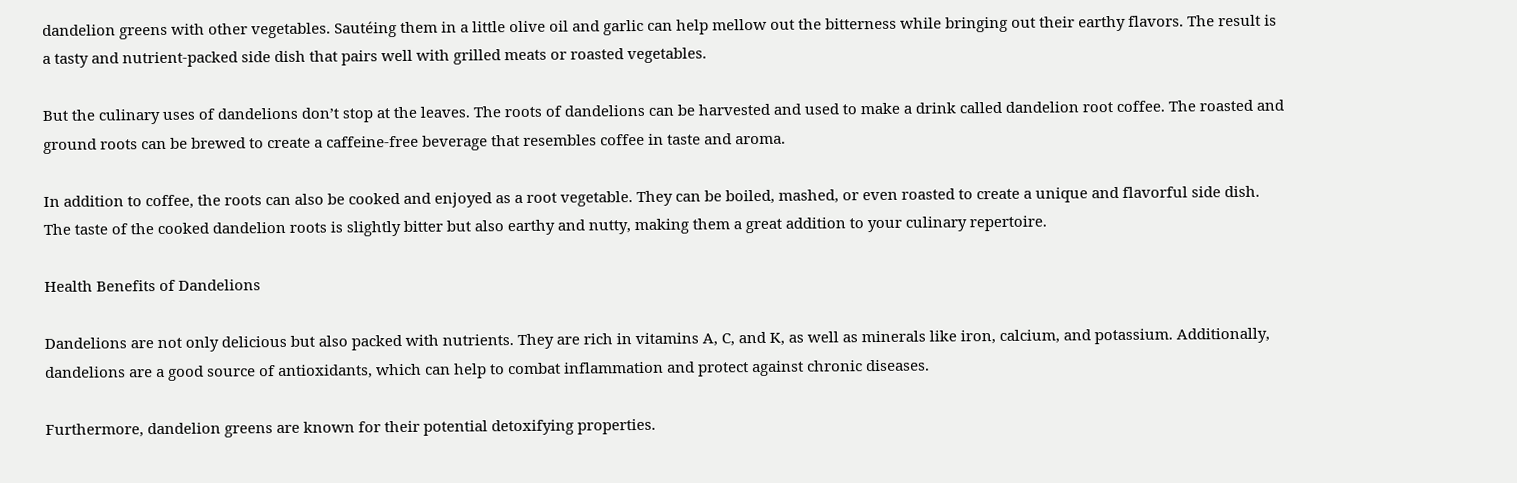dandelion greens with other vegetables. Sautéing them in a little olive oil and garlic can help mellow out the bitterness while bringing out their earthy flavors. The result is a tasty and nutrient-packed side dish that pairs well with grilled meats or roasted vegetables.

But the culinary uses of dandelions don’t stop at the leaves. The roots of dandelions can be harvested and used to make a drink called dandelion root coffee. The roasted and ground roots can be brewed to create a caffeine-free beverage that resembles coffee in taste and aroma.

In addition to coffee, the roots can also be cooked and enjoyed as a root vegetable. They can be boiled, mashed, or even roasted to create a unique and flavorful side dish. The taste of the cooked dandelion roots is slightly bitter but also earthy and nutty, making them a great addition to your culinary repertoire.

Health Benefits of Dandelions

Dandelions are not only delicious but also packed with nutrients. They are rich in vitamins A, C, and K, as well as minerals like iron, calcium, and potassium. Additionally, dandelions are a good source of antioxidants, which can help to combat inflammation and protect against chronic diseases.

Furthermore, dandelion greens are known for their potential detoxifying properties.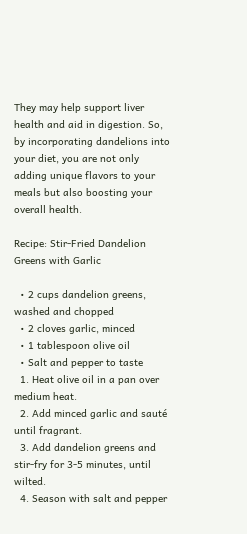They may help support liver health and aid in digestion. So, by incorporating dandelions into your diet, you are not only adding unique flavors to your meals but also boosting your overall health.

Recipe: Stir-Fried Dandelion Greens with Garlic

  • 2 cups dandelion greens, washed and chopped
  • 2 cloves garlic, minced
  • 1 tablespoon olive oil
  • Salt and pepper to taste
  1. Heat olive oil in a pan over medium heat.
  2. Add minced garlic and sauté until fragrant.
  3. Add dandelion greens and stir-fry for 3-5 minutes, until wilted.
  4. Season with salt and pepper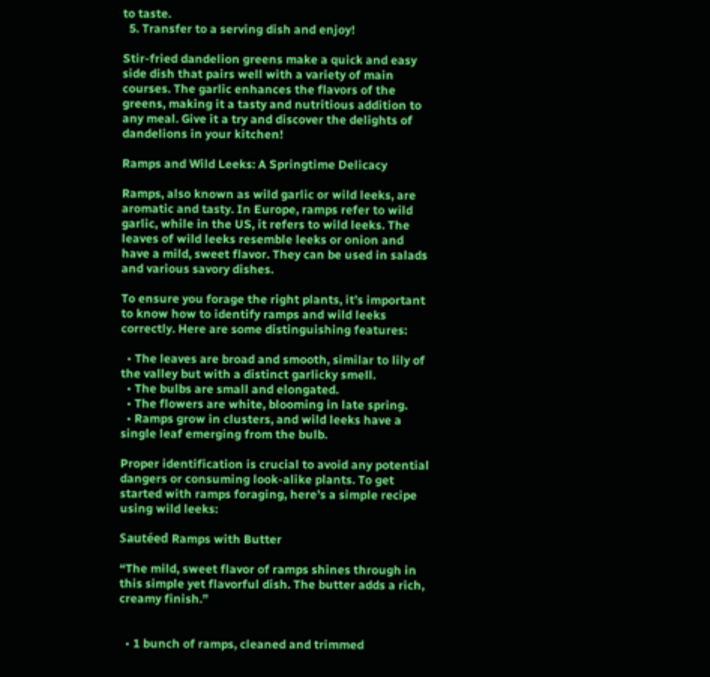to taste.
  5. Transfer to a serving dish and enjoy!

Stir-fried dandelion greens make a quick and easy side dish that pairs well with a variety of main courses. The garlic enhances the flavors of the greens, making it a tasty and nutritious addition to any meal. Give it a try and discover the delights of dandelions in your kitchen!

Ramps and Wild Leeks: A Springtime Delicacy

Ramps, also known as wild garlic or wild leeks, are aromatic and tasty. In Europe, ramps refer to wild garlic, while in the US, it refers to wild leeks. The leaves of wild leeks resemble leeks or onion and have a mild, sweet flavor. They can be used in salads and various savory dishes.

To ensure you forage the right plants, it’s important to know how to identify ramps and wild leeks correctly. Here are some distinguishing features:

  • The leaves are broad and smooth, similar to lily of the valley but with a distinct garlicky smell.
  • The bulbs are small and elongated.
  • The flowers are white, blooming in late spring.
  • Ramps grow in clusters, and wild leeks have a single leaf emerging from the bulb.

Proper identification is crucial to avoid any potential dangers or consuming look-alike plants. To get started with ramps foraging, here’s a simple recipe using wild leeks:

Sautéed Ramps with Butter

“The mild, sweet flavor of ramps shines through in this simple yet flavorful dish. The butter adds a rich, creamy finish.”


  • 1 bunch of ramps, cleaned and trimmed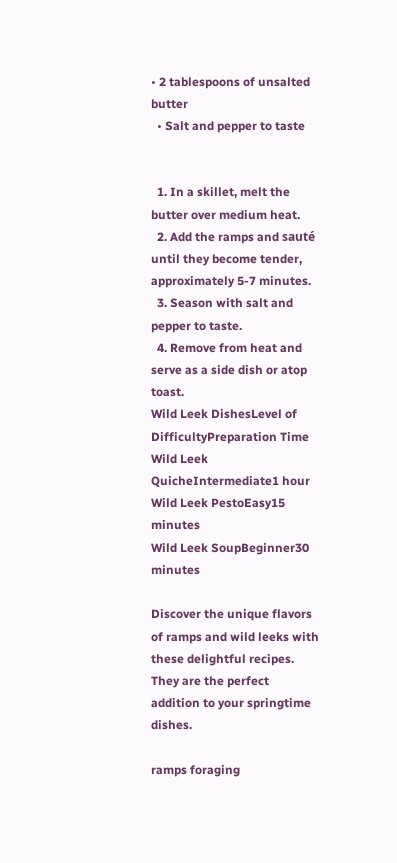• 2 tablespoons of unsalted butter
  • Salt and pepper to taste


  1. In a skillet, melt the butter over medium heat.
  2. Add the ramps and sauté until they become tender, approximately 5-7 minutes.
  3. Season with salt and pepper to taste.
  4. Remove from heat and serve as a side dish or atop toast.
Wild Leek DishesLevel of DifficultyPreparation Time
Wild Leek QuicheIntermediate1 hour
Wild Leek PestoEasy15 minutes
Wild Leek SoupBeginner30 minutes

Discover the unique flavors of ramps and wild leeks with these delightful recipes. They are the perfect addition to your springtime dishes.

ramps foraging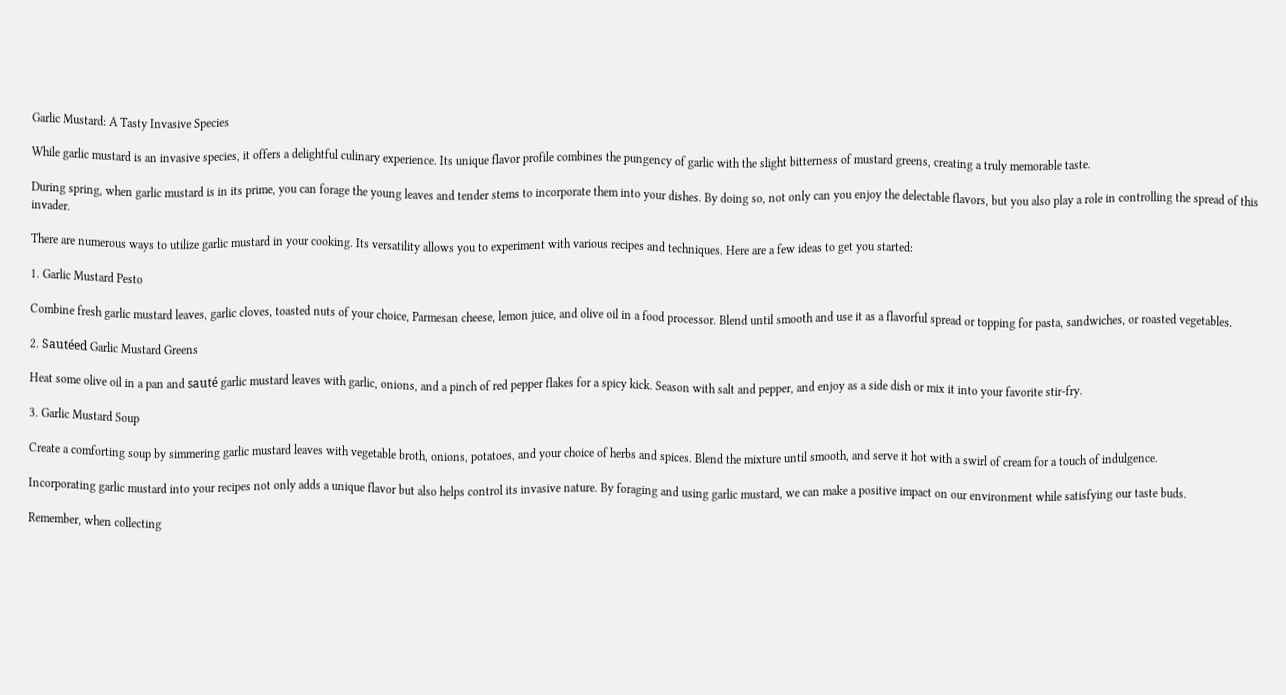Garlic Mustard: A Tasty Invasive Species

While garlic mustard is an invasive species, it offers a delightful culinary experience. Its unique flavor profile combines the pungency of garlic with the slight bitterness of mustard greens, creating a truly memorable taste.

During spring, when garlic mustard is in its prime, you can forage the young leaves and tender stems to incorporate them into your dishes. By doing so, not only can you enjoy the delectable flavors, but you also play a role in controlling the spread of this invader.

There are numerous ways to utilize garlic mustard in your cooking. Its versatility allows you to experiment with various recipes and techniques. Here are a few ideas to get you started:

1. Garlic Mustard Pesto

Combine fresh garlic mustard leaves, garlic cloves, toasted nuts of your choice, Parmesan cheese, lemon juice, and olive oil in a food processor. Blend until smooth and use it as a flavorful spread or topping for pasta, sandwiches, or roasted vegetables.

2. Sautéed Garlic Mustard Greens

Heat some olive oil in a pan and sauté garlic mustard leaves with garlic, onions, and a pinch of red pepper flakes for a spicy kick. Season with salt and pepper, and enjoy as a side dish or mix it into your favorite stir-fry.

3. Garlic Mustard Soup

Create a comforting soup by simmering garlic mustard leaves with vegetable broth, onions, potatoes, and your choice of herbs and spices. Blend the mixture until smooth, and serve it hot with a swirl of cream for a touch of indulgence.

Incorporating garlic mustard into your recipes not only adds a unique flavor but also helps control its invasive nature. By foraging and using garlic mustard, we can make a positive impact on our environment while satisfying our taste buds.

Remember, when collecting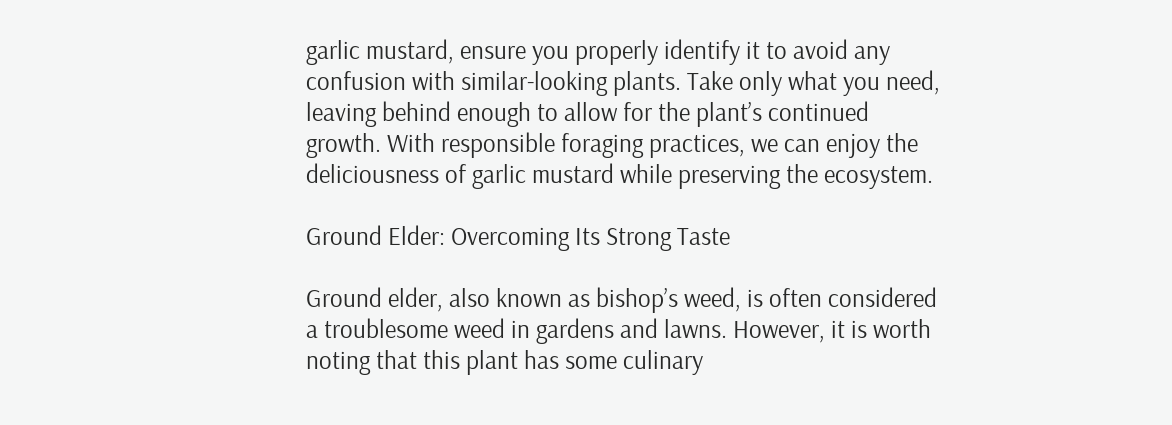garlic mustard, ensure you properly identify it to avoid any confusion with similar-looking plants. Take only what you need, leaving behind enough to allow for the plant’s continued growth. With responsible foraging practices, we can enjoy the deliciousness of garlic mustard while preserving the ecosystem.

Ground Elder: Overcoming Its Strong Taste

Ground elder, also known as bishop’s weed, is often considered a troublesome weed in gardens and lawns. However, it is worth noting that this plant has some culinary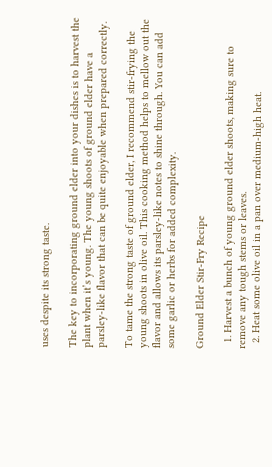uses despite its strong taste.

The key to incorporating ground elder into your dishes is to harvest the plant when it’s young. The young shoots of ground elder have a parsley-like flavor that can be quite enjoyable when prepared correctly.

To tame the strong taste of ground elder, I recommend stir-frying the young shoots in olive oil. This cooking method helps to mellow out the flavor and allows its parsley-like notes to shine through. You can add some garlic or herbs for added complexity.

Ground Elder Stir-Fry Recipe

  1. Harvest a bunch of young ground elder shoots, making sure to remove any tough stems or leaves.
  2. Heat some olive oil in a pan over medium-high heat.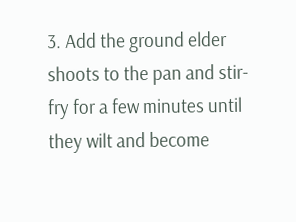3. Add the ground elder shoots to the pan and stir-fry for a few minutes until they wilt and become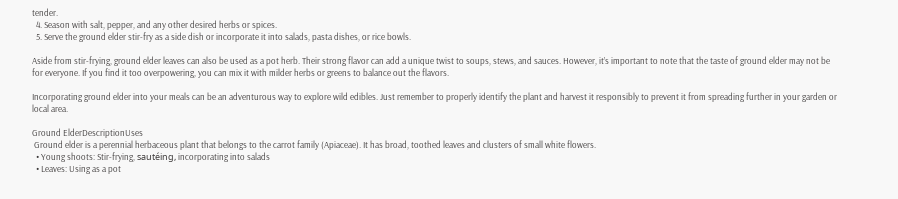tender.
  4. Season with salt, pepper, and any other desired herbs or spices.
  5. Serve the ground elder stir-fry as a side dish or incorporate it into salads, pasta dishes, or rice bowls.

Aside from stir-frying, ground elder leaves can also be used as a pot herb. Their strong flavor can add a unique twist to soups, stews, and sauces. However, it’s important to note that the taste of ground elder may not be for everyone. If you find it too overpowering, you can mix it with milder herbs or greens to balance out the flavors.

Incorporating ground elder into your meals can be an adventurous way to explore wild edibles. Just remember to properly identify the plant and harvest it responsibly to prevent it from spreading further in your garden or local area.

Ground ElderDescriptionUses
 Ground elder is a perennial herbaceous plant that belongs to the carrot family (Apiaceae). It has broad, toothed leaves and clusters of small white flowers.
  • Young shoots: Stir-frying, sautéing, incorporating into salads
  • Leaves: Using as a pot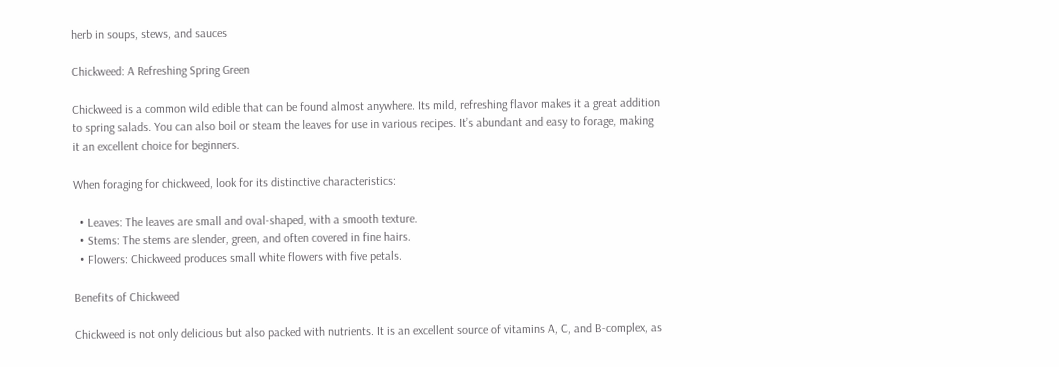herb in soups, stews, and sauces

Chickweed: A Refreshing Spring Green

Chickweed is a common wild edible that can be found almost anywhere. Its mild, refreshing flavor makes it a great addition to spring salads. You can also boil or steam the leaves for use in various recipes. It’s abundant and easy to forage, making it an excellent choice for beginners.

When foraging for chickweed, look for its distinctive characteristics:

  • Leaves: The leaves are small and oval-shaped, with a smooth texture.
  • Stems: The stems are slender, green, and often covered in fine hairs.
  • Flowers: Chickweed produces small white flowers with five petals.

Benefits of Chickweed

Chickweed is not only delicious but also packed with nutrients. It is an excellent source of vitamins A, C, and B-complex, as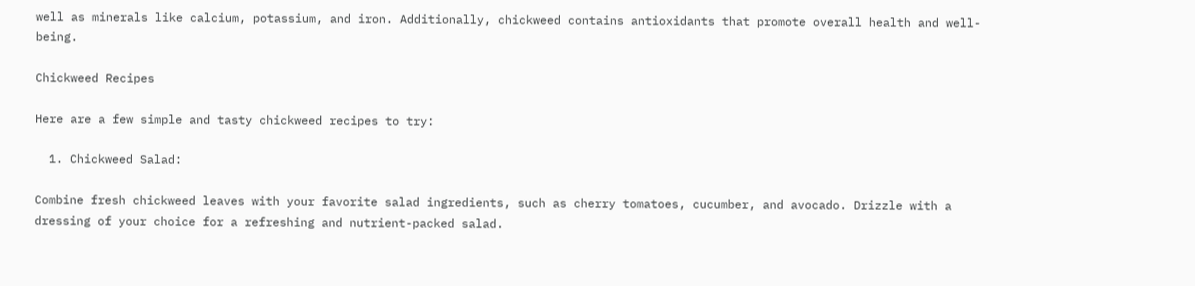well as minerals like calcium, potassium, and iron. Additionally, chickweed contains antioxidants that promote overall health and well-being.

Chickweed Recipes

Here are a few simple and tasty chickweed recipes to try:

  1. Chickweed Salad:

Combine fresh chickweed leaves with your favorite salad ingredients, such as cherry tomatoes, cucumber, and avocado. Drizzle with a dressing of your choice for a refreshing and nutrient-packed salad.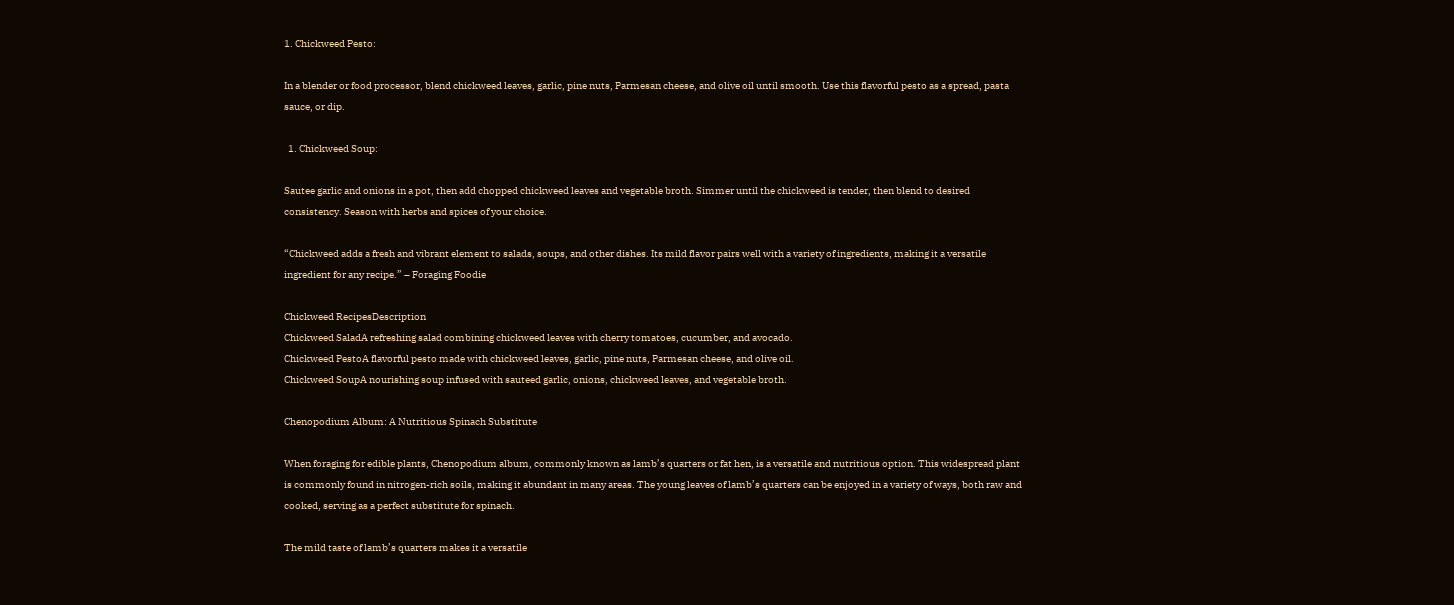1. Chickweed Pesto:

In a blender or food processor, blend chickweed leaves, garlic, pine nuts, Parmesan cheese, and olive oil until smooth. Use this flavorful pesto as a spread, pasta sauce, or dip.

  1. Chickweed Soup:

Sautee garlic and onions in a pot, then add chopped chickweed leaves and vegetable broth. Simmer until the chickweed is tender, then blend to desired consistency. Season with herbs and spices of your choice.

“Chickweed adds a fresh and vibrant element to salads, soups, and other dishes. Its mild flavor pairs well with a variety of ingredients, making it a versatile ingredient for any recipe.” – Foraging Foodie

Chickweed RecipesDescription
Chickweed SaladA refreshing salad combining chickweed leaves with cherry tomatoes, cucumber, and avocado.
Chickweed PestoA flavorful pesto made with chickweed leaves, garlic, pine nuts, Parmesan cheese, and olive oil.
Chickweed SoupA nourishing soup infused with sauteed garlic, onions, chickweed leaves, and vegetable broth.

Chenopodium Album: A Nutritious Spinach Substitute

When foraging for edible plants, Chenopodium album, commonly known as lamb’s quarters or fat hen, is a versatile and nutritious option. This widespread plant is commonly found in nitrogen-rich soils, making it abundant in many areas. The young leaves of lamb’s quarters can be enjoyed in a variety of ways, both raw and cooked, serving as a perfect substitute for spinach.

The mild taste of lamb’s quarters makes it a versatile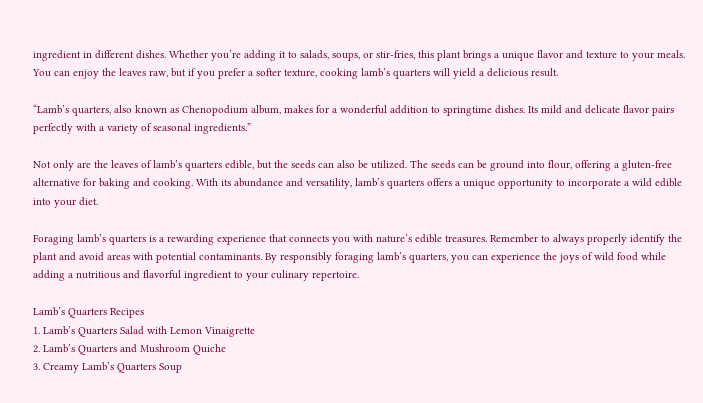ingredient in different dishes. Whether you’re adding it to salads, soups, or stir-fries, this plant brings a unique flavor and texture to your meals. You can enjoy the leaves raw, but if you prefer a softer texture, cooking lamb’s quarters will yield a delicious result.

“Lamb’s quarters, also known as Chenopodium album, makes for a wonderful addition to springtime dishes. Its mild and delicate flavor pairs perfectly with a variety of seasonal ingredients.”

Not only are the leaves of lamb’s quarters edible, but the seeds can also be utilized. The seeds can be ground into flour, offering a gluten-free alternative for baking and cooking. With its abundance and versatility, lamb’s quarters offers a unique opportunity to incorporate a wild edible into your diet.

Foraging lamb’s quarters is a rewarding experience that connects you with nature’s edible treasures. Remember to always properly identify the plant and avoid areas with potential contaminants. By responsibly foraging lamb’s quarters, you can experience the joys of wild food while adding a nutritious and flavorful ingredient to your culinary repertoire.

Lamb’s Quarters Recipes
1. Lamb’s Quarters Salad with Lemon Vinaigrette
2. Lamb’s Quarters and Mushroom Quiche
3. Creamy Lamb’s Quarters Soup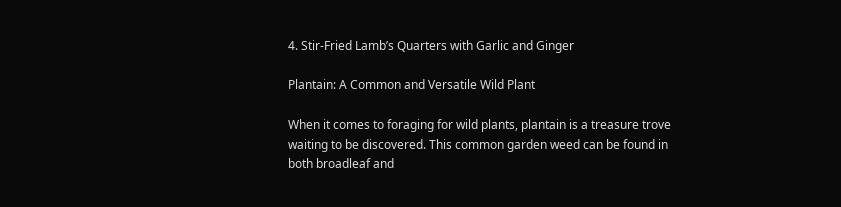4. Stir-Fried Lamb’s Quarters with Garlic and Ginger

Plantain: A Common and Versatile Wild Plant

When it comes to foraging for wild plants, plantain is a treasure trove waiting to be discovered. This common garden weed can be found in both broadleaf and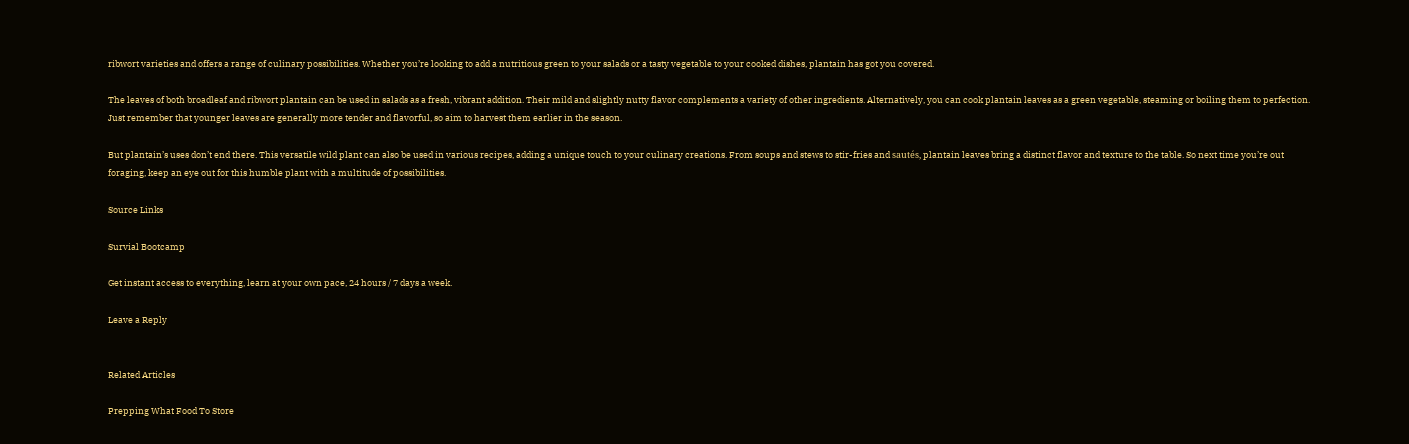ribwort varieties and offers a range of culinary possibilities. Whether you’re looking to add a nutritious green to your salads or a tasty vegetable to your cooked dishes, plantain has got you covered.

The leaves of both broadleaf and ribwort plantain can be used in salads as a fresh, vibrant addition. Their mild and slightly nutty flavor complements a variety of other ingredients. Alternatively, you can cook plantain leaves as a green vegetable, steaming or boiling them to perfection. Just remember that younger leaves are generally more tender and flavorful, so aim to harvest them earlier in the season.

But plantain’s uses don’t end there. This versatile wild plant can also be used in various recipes, adding a unique touch to your culinary creations. From soups and stews to stir-fries and sautés, plantain leaves bring a distinct flavor and texture to the table. So next time you’re out foraging, keep an eye out for this humble plant with a multitude of possibilities.

Source Links

Survial Bootcamp

Get instant access to everything, learn at your own pace, 24 hours / 7 days a week.

Leave a Reply


Related Articles

Prepping What Food To Store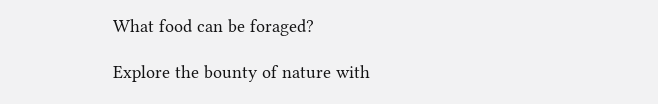What food can be foraged?

Explore the bounty of nature with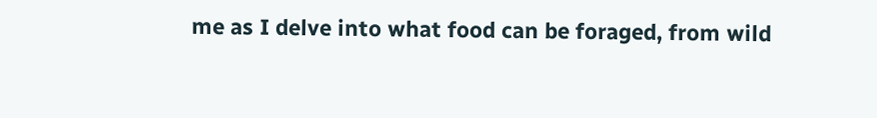me as I delve into what food can be foraged, from wild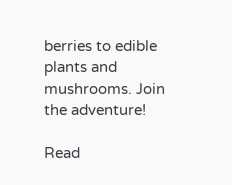berries to edible plants and mushrooms. Join the adventure!

Read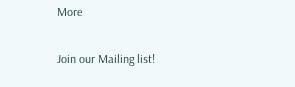More

Join our Mailing list!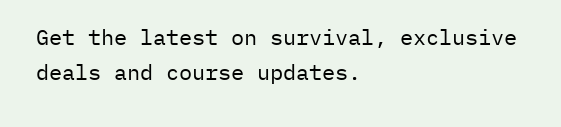Get the latest on survival, exclusive deals and course updates.